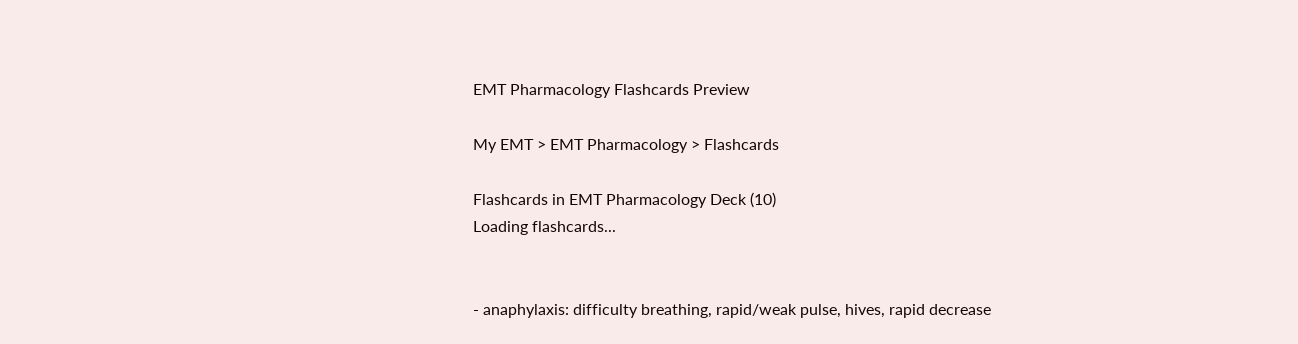EMT Pharmacology Flashcards Preview

My EMT > EMT Pharmacology > Flashcards

Flashcards in EMT Pharmacology Deck (10)
Loading flashcards...


- anaphylaxis: difficulty breathing, rapid/weak pulse, hives, rapid decrease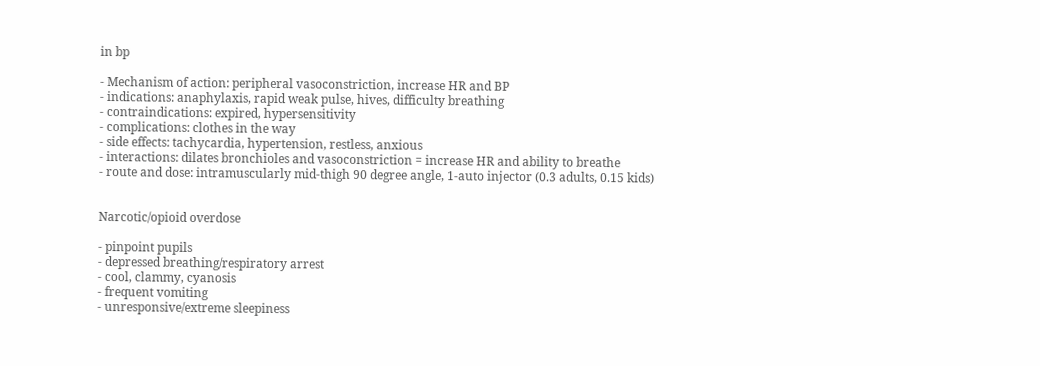in bp

- Mechanism of action: peripheral vasoconstriction, increase HR and BP
- indications: anaphylaxis, rapid weak pulse, hives, difficulty breathing
- contraindications: expired, hypersensitivity
- complications: clothes in the way
- side effects: tachycardia, hypertension, restless, anxious
- interactions: dilates bronchioles and vasoconstriction = increase HR and ability to breathe
- route and dose: intramuscularly mid-thigh 90 degree angle, 1-auto injector (0.3 adults, 0.15 kids)


Narcotic/opioid overdose

- pinpoint pupils
- depressed breathing/respiratory arrest
- cool, clammy, cyanosis
- frequent vomiting
- unresponsive/extreme sleepiness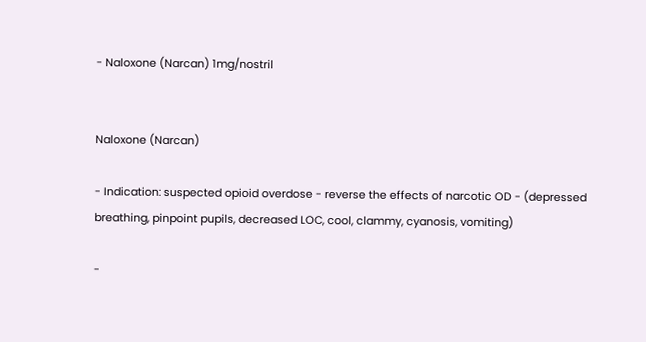- Naloxone (Narcan) 1mg/nostril


Naloxone (Narcan)

- Indication: suspected opioid overdose - reverse the effects of narcotic OD - (depressed breathing, pinpoint pupils, decreased LOC, cool, clammy, cyanosis, vomiting)

-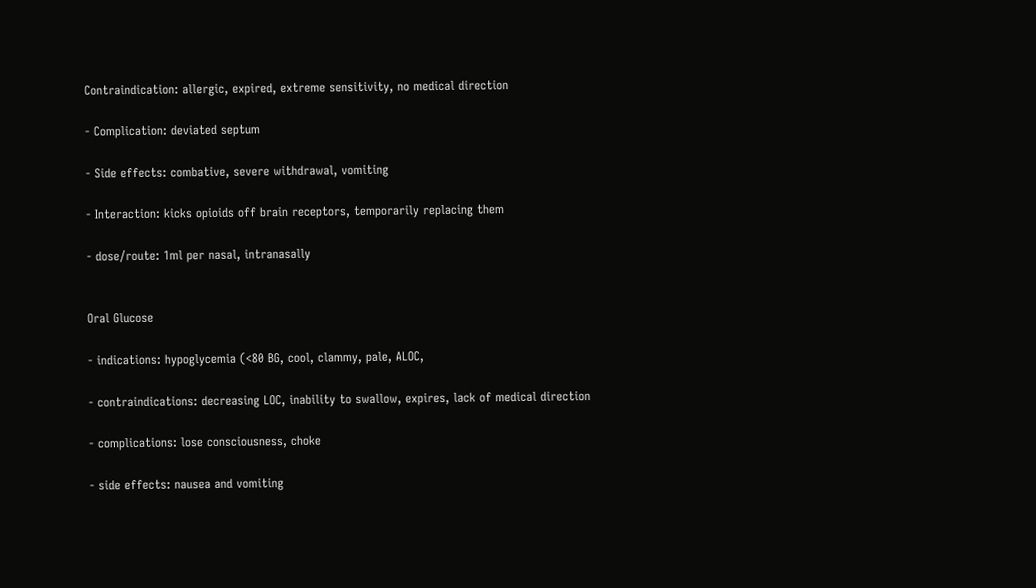Contraindication: allergic, expired, extreme sensitivity, no medical direction

- Complication: deviated septum

- Side effects: combative, severe withdrawal, vomiting

- Interaction: kicks opioids off brain receptors, temporarily replacing them

- dose/route: 1ml per nasal, intranasally


Oral Glucose

- indications: hypoglycemia (<80 BG, cool, clammy, pale, ALOC,

- contraindications: decreasing LOC, inability to swallow, expires, lack of medical direction

- complications: lose consciousness, choke

- side effects: nausea and vomiting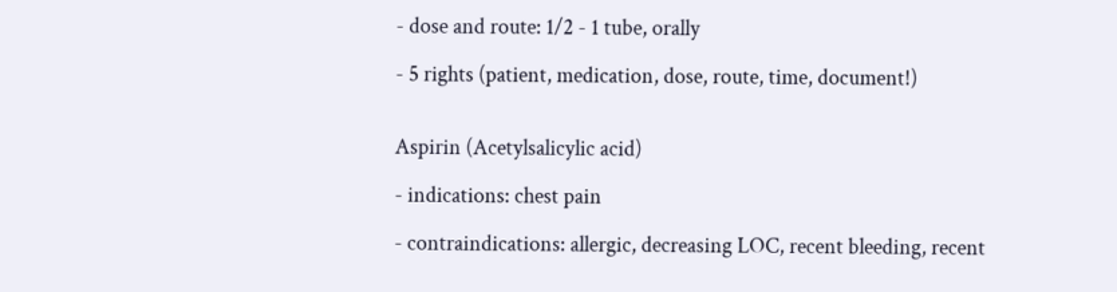- dose and route: 1/2 - 1 tube, orally

- 5 rights (patient, medication, dose, route, time, document!)


Aspirin (Acetylsalicylic acid)

- indications: chest pain

- contraindications: allergic, decreasing LOC, recent bleeding, recent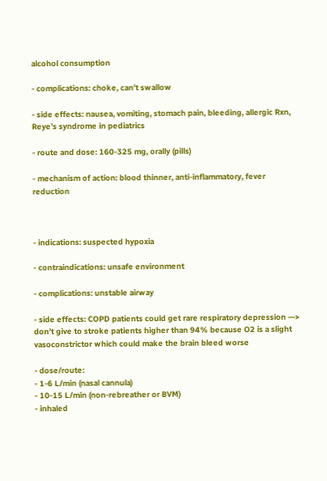alcohol consumption

- complications: choke, can’t swallow

- side effects: nausea, vomiting, stomach pain, bleeding, allergic Rxn, Reye’s syndrome in pediatrics

- route and dose: 160-325 mg, orally (pills)

- mechanism of action: blood thinner, anti-inflammatory, fever reduction



- indications: suspected hypoxia

- contraindications: unsafe environment

- complications: unstable airway

- side effects: COPD patients could get rare respiratory depression —> don’t give to stroke patients higher than 94% because O2 is a slight vasoconstrictor which could make the brain bleed worse

- dose/route:
- 1-6 L/min (nasal cannula)
- 10-15 L/min (non-rebreather or BVM)
- inhaled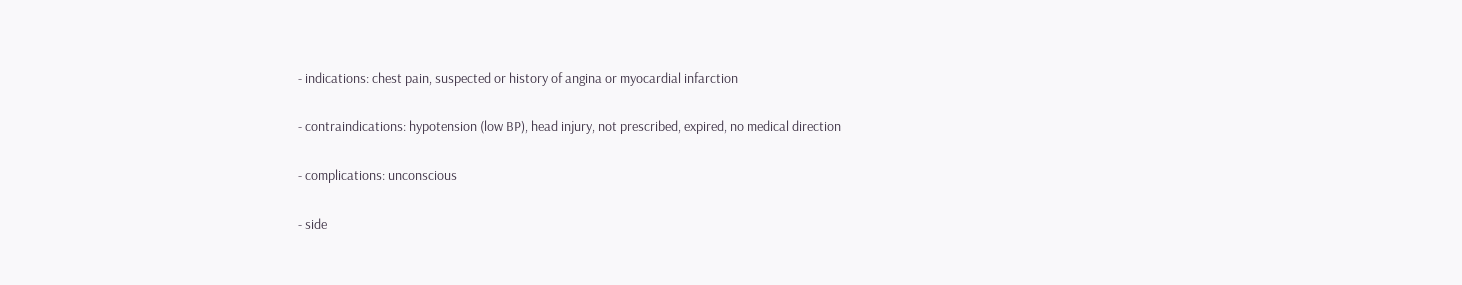- indications: chest pain, suspected or history of angina or myocardial infarction

- contraindications: hypotension (low BP), head injury, not prescribed, expired, no medical direction

- complications: unconscious

- side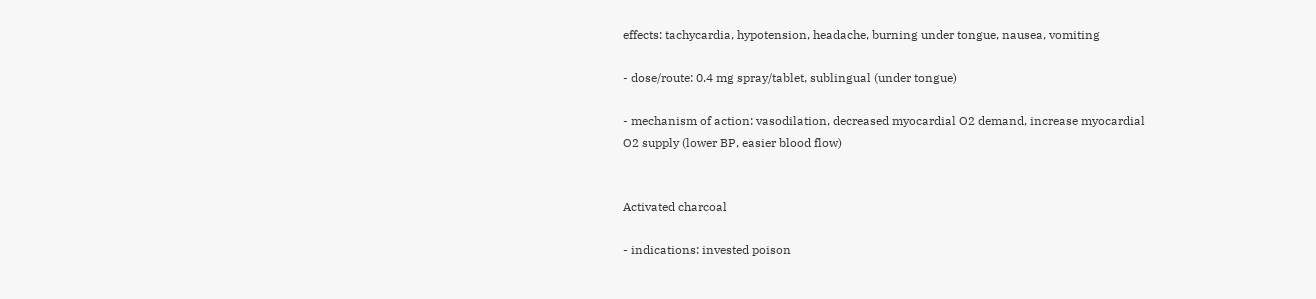effects: tachycardia, hypotension, headache, burning under tongue, nausea, vomiting

- dose/route: 0.4 mg spray/tablet, sublingual (under tongue)

- mechanism of action: vasodilation, decreased myocardial O2 demand, increase myocardial O2 supply (lower BP, easier blood flow)


Activated charcoal

- indications: invested poison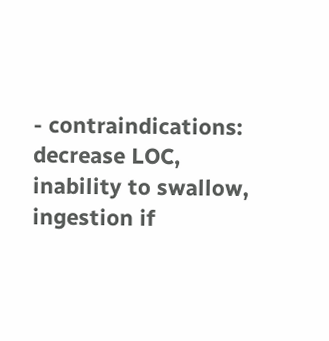- contraindications: decrease LOC, inability to swallow, ingestion if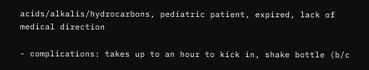acids/alkalis/hydrocarbons, pediatric patient, expired, lack of medical direction

- complications: takes up to an hour to kick in, shake bottle (b/c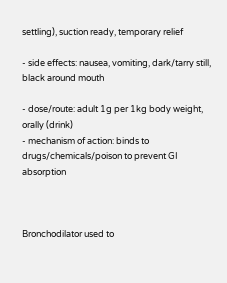settling), suction ready, temporary relief

- side effects: nausea, vomiting, dark/tarry still, black around mouth

- dose/route: adult 1g per 1kg body weight, orally (drink)
- mechanism of action: binds to drugs/chemicals/poison to prevent GI absorption



Bronchodilator used to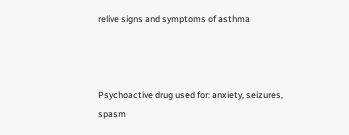relive signs and symptoms of asthma



Psychoactive drug used for: anxiety, seizures, spasm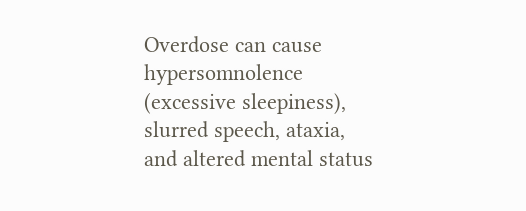Overdose can cause hypersomnolence (excessive sleepiness), slurred speech, ataxia, and altered mental status